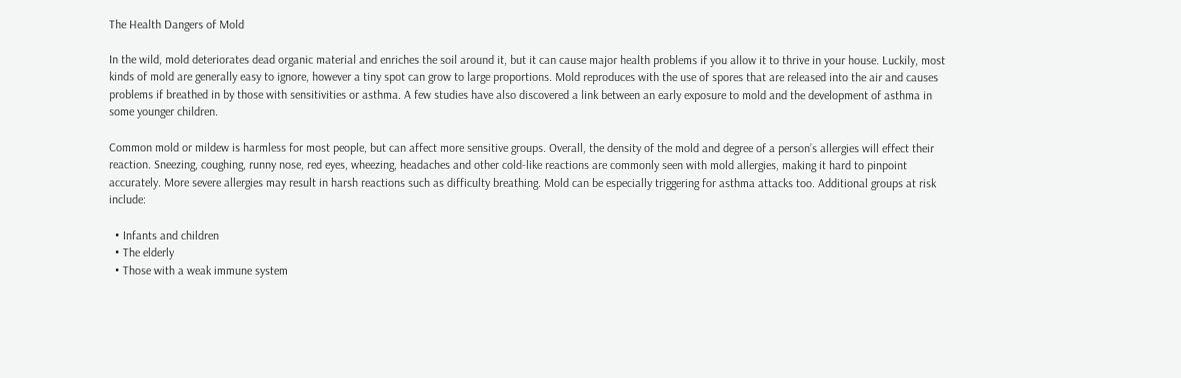The Health Dangers of Mold

In the wild, mold deteriorates dead organic material and enriches the soil around it, but it can cause major health problems if you allow it to thrive in your house. Luckily, most kinds of mold are generally easy to ignore, however a tiny spot can grow to large proportions. Mold reproduces with the use of spores that are released into the air and causes problems if breathed in by those with sensitivities or asthma. A few studies have also discovered a link between an early exposure to mold and the development of asthma in some younger children.

Common mold or mildew is harmless for most people, but can affect more sensitive groups. Overall, the density of the mold and degree of a person’s allergies will effect their reaction. Sneezing, coughing, runny nose, red eyes, wheezing, headaches and other cold-like reactions are commonly seen with mold allergies, making it hard to pinpoint accurately. More severe allergies may result in harsh reactions such as difficulty breathing. Mold can be especially triggering for asthma attacks too. Additional groups at risk include:

  • Infants and children
  • The elderly
  • Those with a weak immune system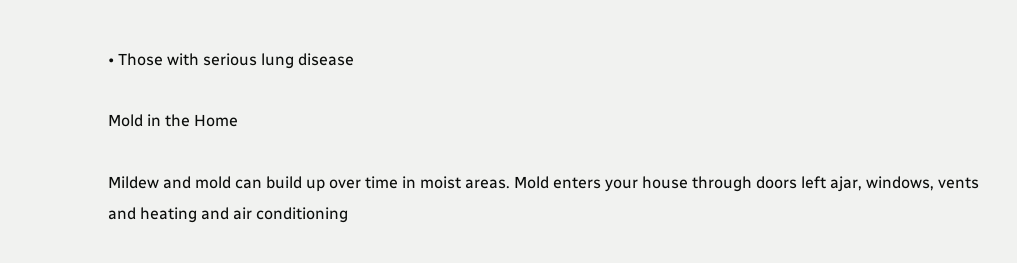• Those with serious lung disease

Mold in the Home

Mildew and mold can build up over time in moist areas. Mold enters your house through doors left ajar, windows, vents and heating and air conditioning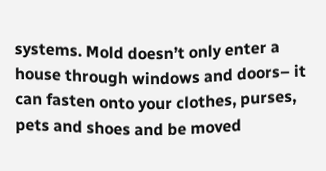systems. Mold doesn’t only enter a house through windows and doors– it can fasten onto your clothes, purses, pets and shoes and be moved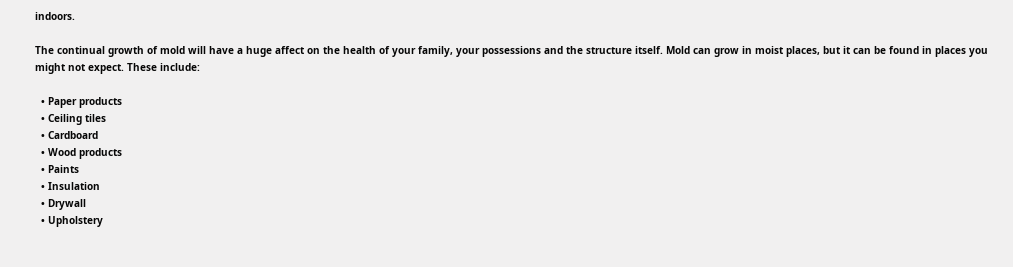indoors.

The continual growth of mold will have a huge affect on the health of your family, your possessions and the structure itself. Mold can grow in moist places, but it can be found in places you might not expect. These include:

  • Paper products
  • Ceiling tiles
  • Cardboard
  • Wood products
  • Paints
  • Insulation
  • Drywall
  • Upholstery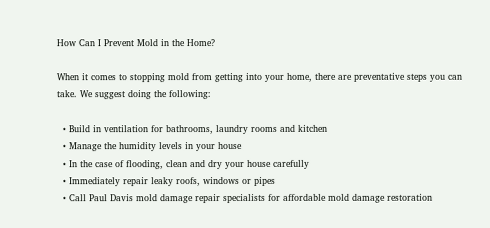How Can I Prevent Mold in the Home?

When it comes to stopping mold from getting into your home, there are preventative steps you can take. We suggest doing the following:

  • Build in ventilation for bathrooms, laundry rooms and kitchen
  • Manage the humidity levels in your house
  • In the case of flooding, clean and dry your house carefully
  • Immediately repair leaky roofs, windows or pipes
  • Call Paul Davis mold damage repair specialists for affordable mold damage restoration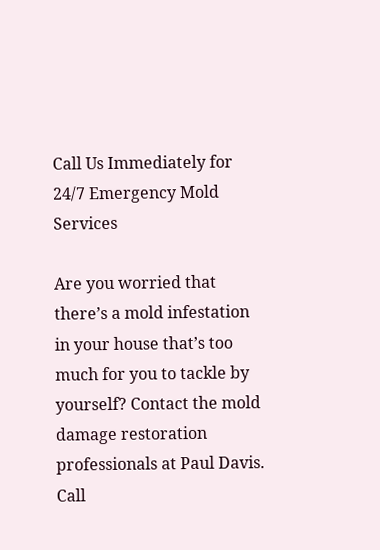Call Us Immediately for 24/7 Emergency Mold Services

Are you worried that there’s a mold infestation in your house that’s too much for you to tackle by yourself? Contact the mold damage restoration professionals at Paul Davis. Call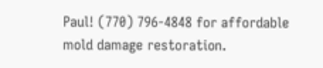Paul! (770) 796-4848 for affordable mold damage restoration.